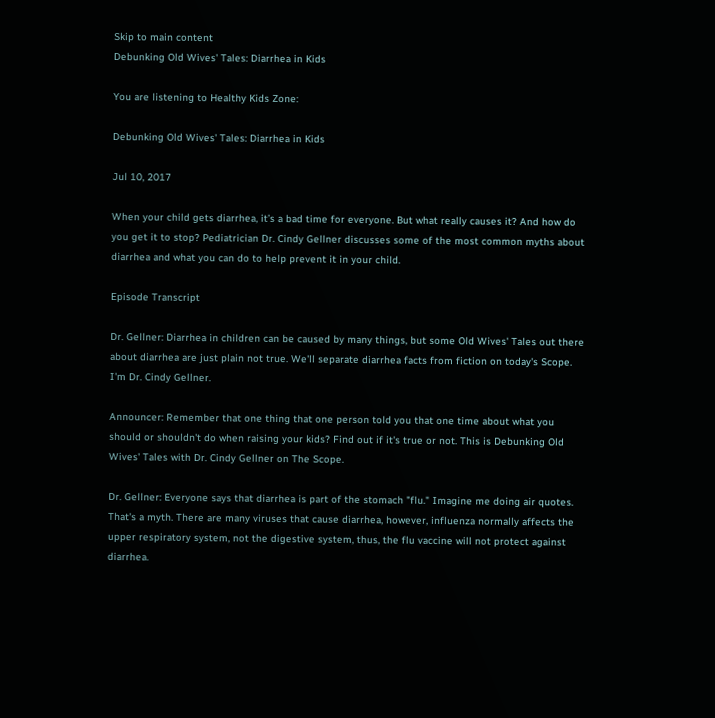Skip to main content
Debunking Old Wives' Tales: Diarrhea in Kids

You are listening to Healthy Kids Zone:

Debunking Old Wives' Tales: Diarrhea in Kids

Jul 10, 2017

When your child gets diarrhea, it’s a bad time for everyone. But what really causes it? And how do you get it to stop? Pediatrician Dr. Cindy Gellner discusses some of the most common myths about diarrhea and what you can do to help prevent it in your child.

Episode Transcript

Dr. Gellner: Diarrhea in children can be caused by many things, but some Old Wives' Tales out there about diarrhea are just plain not true. We'll separate diarrhea facts from fiction on today's Scope. I'm Dr. Cindy Gellner.

Announcer: Remember that one thing that one person told you that one time about what you should or shouldn't do when raising your kids? Find out if it's true or not. This is Debunking Old Wives' Tales with Dr. Cindy Gellner on The Scope.

Dr. Gellner: Everyone says that diarrhea is part of the stomach "flu." Imagine me doing air quotes. That's a myth. There are many viruses that cause diarrhea, however, influenza normally affects the upper respiratory system, not the digestive system, thus, the flu vaccine will not protect against diarrhea.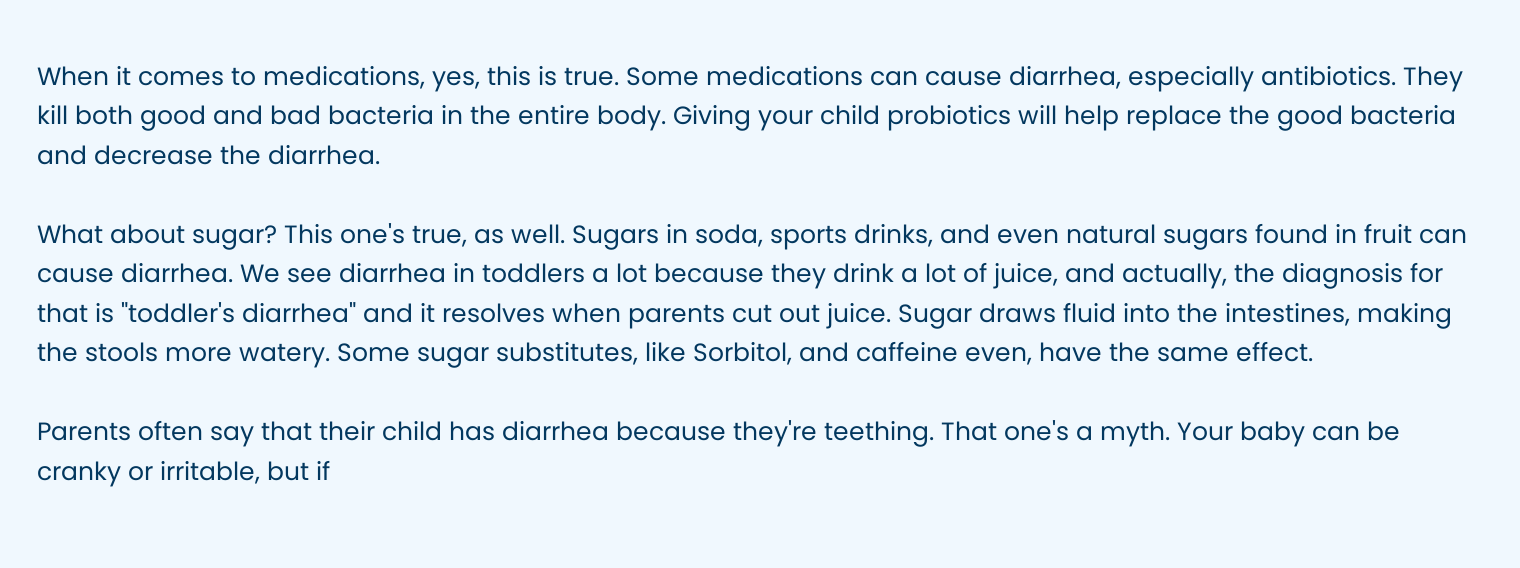When it comes to medications, yes, this is true. Some medications can cause diarrhea, especially antibiotics. They kill both good and bad bacteria in the entire body. Giving your child probiotics will help replace the good bacteria and decrease the diarrhea.

What about sugar? This one's true, as well. Sugars in soda, sports drinks, and even natural sugars found in fruit can cause diarrhea. We see diarrhea in toddlers a lot because they drink a lot of juice, and actually, the diagnosis for that is "toddler's diarrhea" and it resolves when parents cut out juice. Sugar draws fluid into the intestines, making the stools more watery. Some sugar substitutes, like Sorbitol, and caffeine even, have the same effect.

Parents often say that their child has diarrhea because they're teething. That one's a myth. Your baby can be cranky or irritable, but if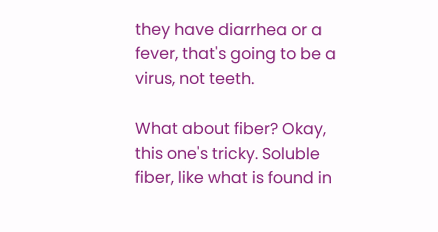they have diarrhea or a fever, that's going to be a virus, not teeth.

What about fiber? Okay, this one's tricky. Soluble fiber, like what is found in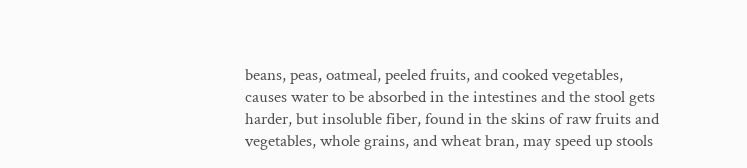beans, peas, oatmeal, peeled fruits, and cooked vegetables, causes water to be absorbed in the intestines and the stool gets harder, but insoluble fiber, found in the skins of raw fruits and vegetables, whole grains, and wheat bran, may speed up stools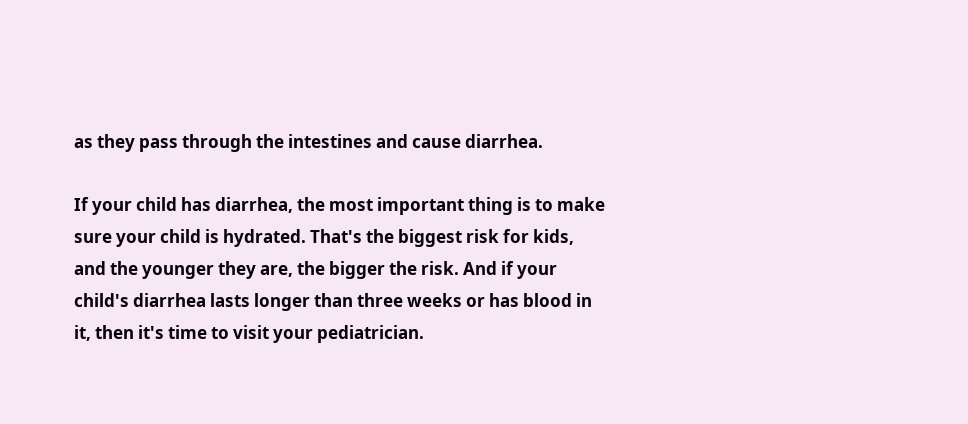as they pass through the intestines and cause diarrhea.

If your child has diarrhea, the most important thing is to make sure your child is hydrated. That's the biggest risk for kids, and the younger they are, the bigger the risk. And if your child's diarrhea lasts longer than three weeks or has blood in it, then it's time to visit your pediatrician.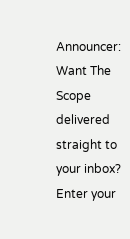Announcer: Want The Scope delivered straight to your inbox? Enter your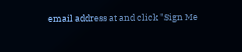email address at and click "Sign Me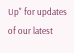Up" for updates of our latest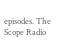episodes. The Scope Radio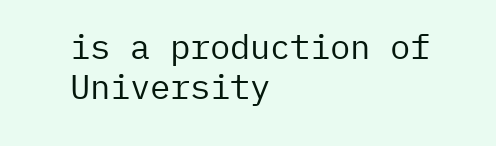is a production of University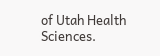of Utah Health Sciences.